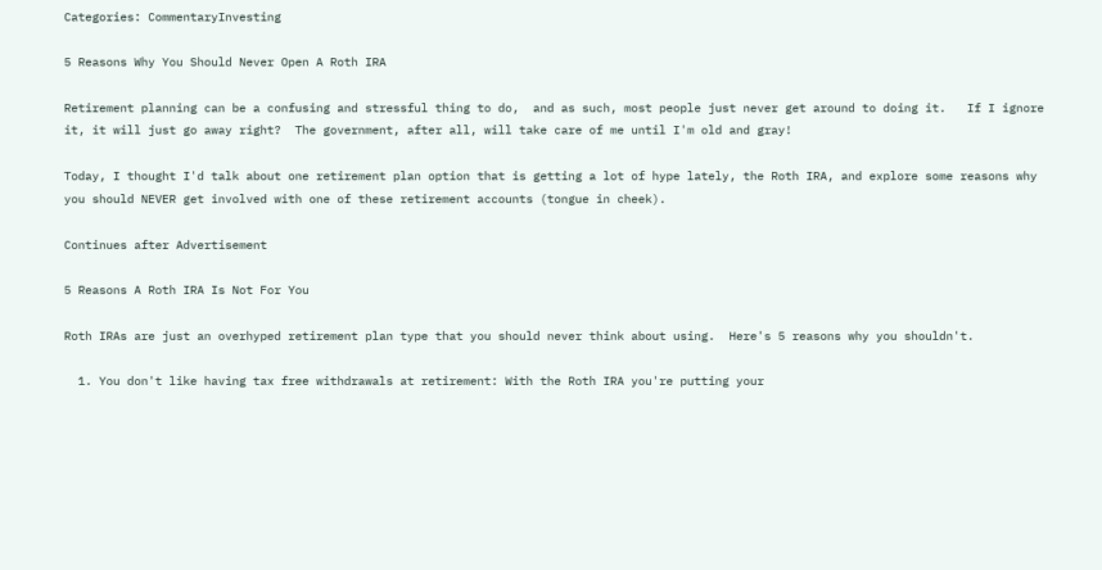Categories: CommentaryInvesting

5 Reasons Why You Should Never Open A Roth IRA

Retirement planning can be a confusing and stressful thing to do,  and as such, most people just never get around to doing it.   If I ignore it, it will just go away right?  The government, after all, will take care of me until I'm old and gray!

Today, I thought I'd talk about one retirement plan option that is getting a lot of hype lately, the Roth IRA, and explore some reasons why you should NEVER get involved with one of these retirement accounts (tongue in cheek).

Continues after Advertisement

5 Reasons A Roth IRA Is Not For You

Roth IRAs are just an overhyped retirement plan type that you should never think about using.  Here's 5 reasons why you shouldn't.

  1. You don't like having tax free withdrawals at retirement: With the Roth IRA you're putting your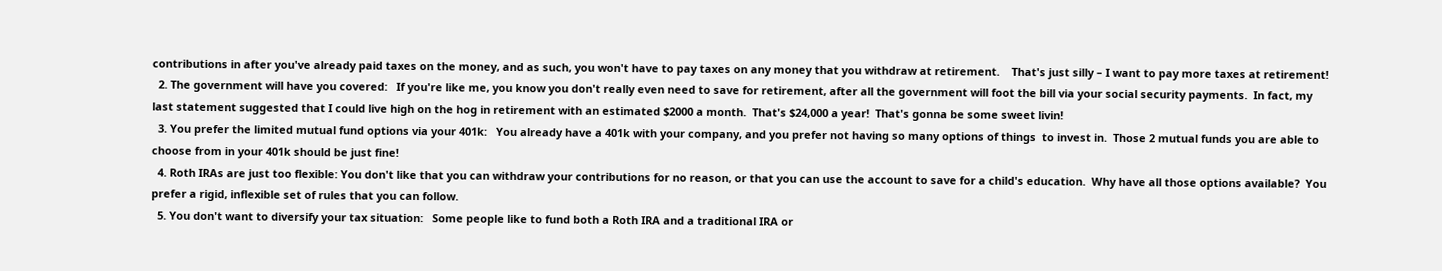contributions in after you've already paid taxes on the money, and as such, you won't have to pay taxes on any money that you withdraw at retirement.    That's just silly – I want to pay more taxes at retirement!
  2. The government will have you covered:   If you're like me, you know you don't really even need to save for retirement, after all the government will foot the bill via your social security payments.  In fact, my last statement suggested that I could live high on the hog in retirement with an estimated $2000 a month.  That's $24,000 a year!  That's gonna be some sweet livin!
  3. You prefer the limited mutual fund options via your 401k:   You already have a 401k with your company, and you prefer not having so many options of things  to invest in.  Those 2 mutual funds you are able to choose from in your 401k should be just fine!
  4. Roth IRAs are just too flexible: You don't like that you can withdraw your contributions for no reason, or that you can use the account to save for a child's education.  Why have all those options available?  You prefer a rigid, inflexible set of rules that you can follow.
  5. You don't want to diversify your tax situation:   Some people like to fund both a Roth IRA and a traditional IRA or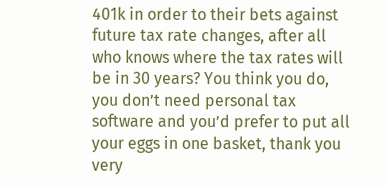401k in order to their bets against future tax rate changes, after all who knows where the tax rates will be in 30 years? You think you do, you don’t need personal tax software and you’d prefer to put all your eggs in one basket, thank you very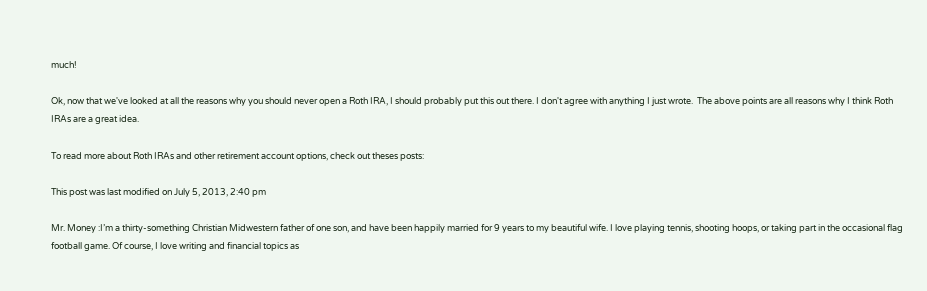much!

Ok, now that we've looked at all the reasons why you should never open a Roth IRA, I should probably put this out there. I don't agree with anything I just wrote.  The above points are all reasons why I think Roth IRAs are a great idea.

To read more about Roth IRAs and other retirement account options, check out theses posts:

This post was last modified on July 5, 2013, 2:40 pm

Mr. Money :I’m a thirty-something Christian Midwestern father of one son, and have been happily married for 9 years to my beautiful wife. I love playing tennis, shooting hoops, or taking part in the occasional flag football game. Of course, I love writing and financial topics as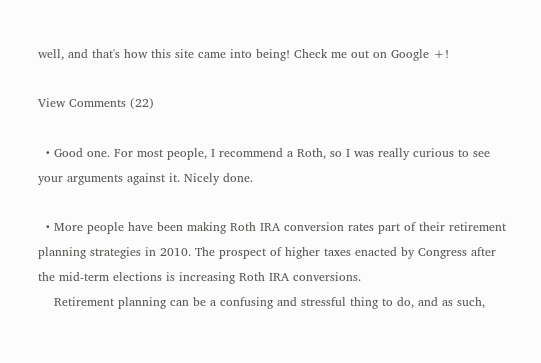well, and that's how this site came into being! Check me out on Google +!

View Comments (22)

  • Good one. For most people, I recommend a Roth, so I was really curious to see your arguments against it. Nicely done.

  • More people have been making Roth IRA conversion rates part of their retirement planning strategies in 2010. The prospect of higher taxes enacted by Congress after the mid-term elections is increasing Roth IRA conversions.
    Retirement planning can be a confusing and stressful thing to do, and as such,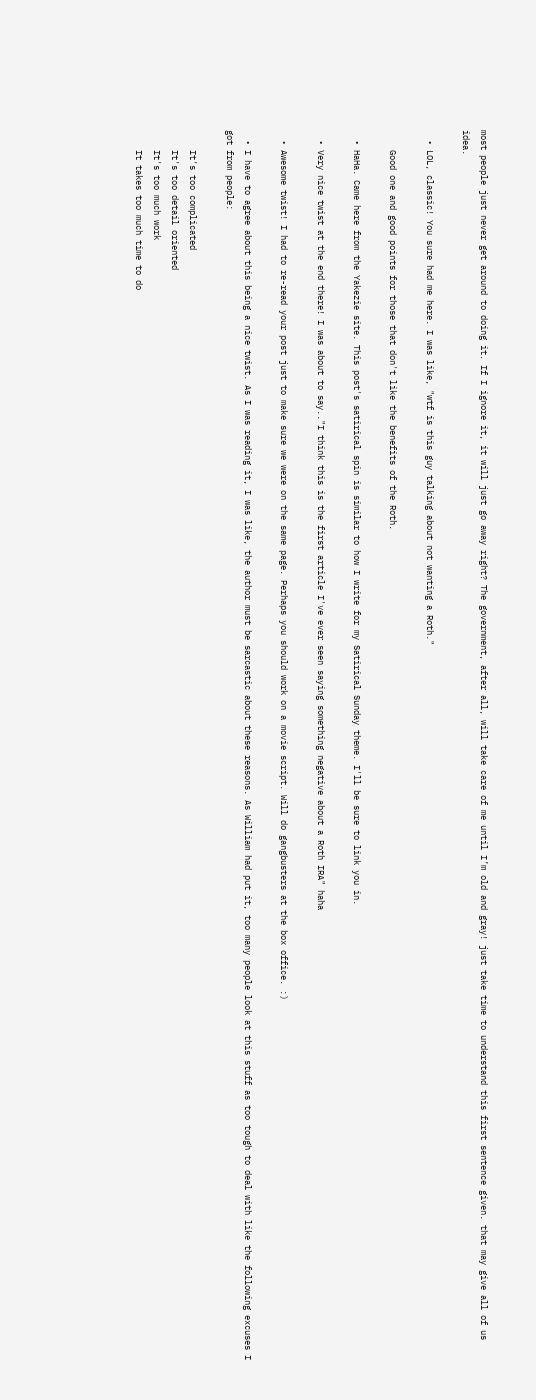most people just never get around to doing it. If I ignore it, it will just go away right? The government, after all, will take care of me until I’m old and gray! just take time to understand this first sentence given. that may give all of us idea.

  • LOL, classic! You sure had me here. I was like, "wtf is this guy talking about not wanting a Roth."

    Good one and good points for those that don't like the benefits of the Roth.

  • HaHa. Came here from the Yakezie site. This post's satirical spin is similar to how I write for my Satirical Sunday theme. I'll be sure to link you in.

  • Very nice twist at the end there! I was about to say.."I think this is the first article I've ever seen saying something negative about a Roth IRA" haha

  • Awesome twist! I had to re-read your post just to make sure we were on the same page. Perhaps you should work on a movie script. Will do gangbusters at the box office. :)

  • I have to agree about this being a nice twist. As I was reading it, I was like, the author must be sarcastic about these reasons. As William had put it, too many people look at this stuff as too tough to deal with like the following excuses I got from people:

    It's too complicated
    It's too detail oriented
    It's too much work
    It takes too much time to do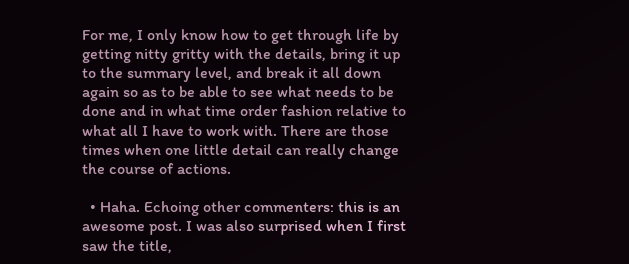For me, I only know how to get through life by getting nitty gritty with the details, bring it up to the summary level, and break it all down again so as to be able to see what needs to be done and in what time order fashion relative to what all I have to work with. There are those times when one little detail can really change the course of actions.

  • Haha. Echoing other commenters: this is an awesome post. I was also surprised when I first saw the title,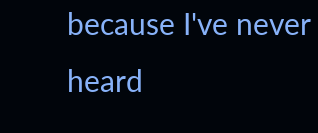because I've never heard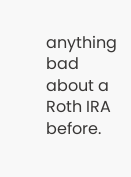anything bad about a Roth IRA before.